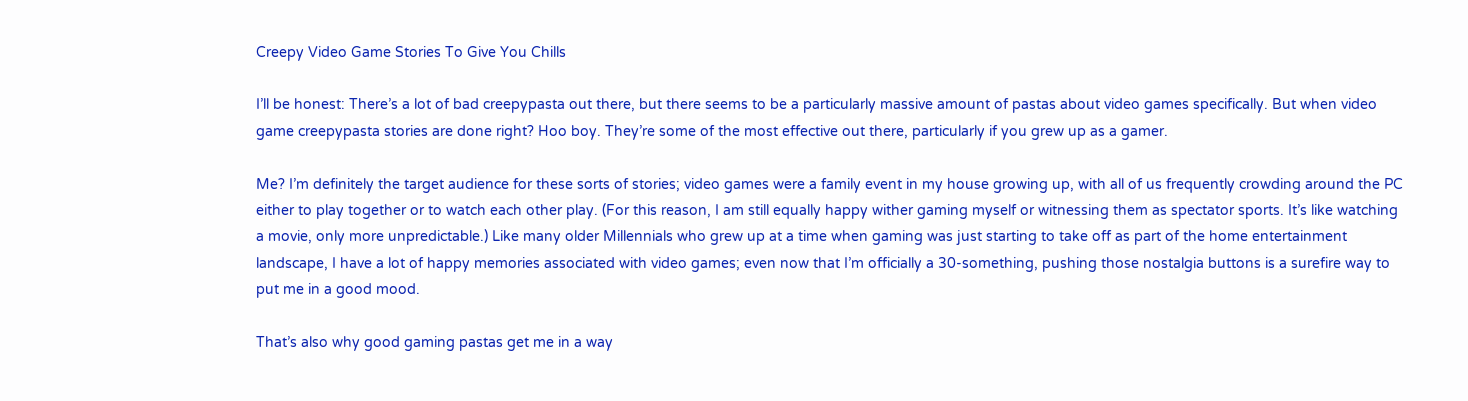Creepy Video Game Stories To Give You Chills

I’ll be honest: There’s a lot of bad creepypasta out there, but there seems to be a particularly massive amount of pastas about video games specifically. But when video game creepypasta stories are done right? Hoo boy. They’re some of the most effective out there, particularly if you grew up as a gamer.

Me? I’m definitely the target audience for these sorts of stories; video games were a family event in my house growing up, with all of us frequently crowding around the PC either to play together or to watch each other play. (For this reason, I am still equally happy wither gaming myself or witnessing them as spectator sports. It’s like watching a movie, only more unpredictable.) Like many older Millennials who grew up at a time when gaming was just starting to take off as part of the home entertainment landscape, I have a lot of happy memories associated with video games; even now that I’m officially a 30-something, pushing those nostalgia buttons is a surefire way to put me in a good mood.

That’s also why good gaming pastas get me in a way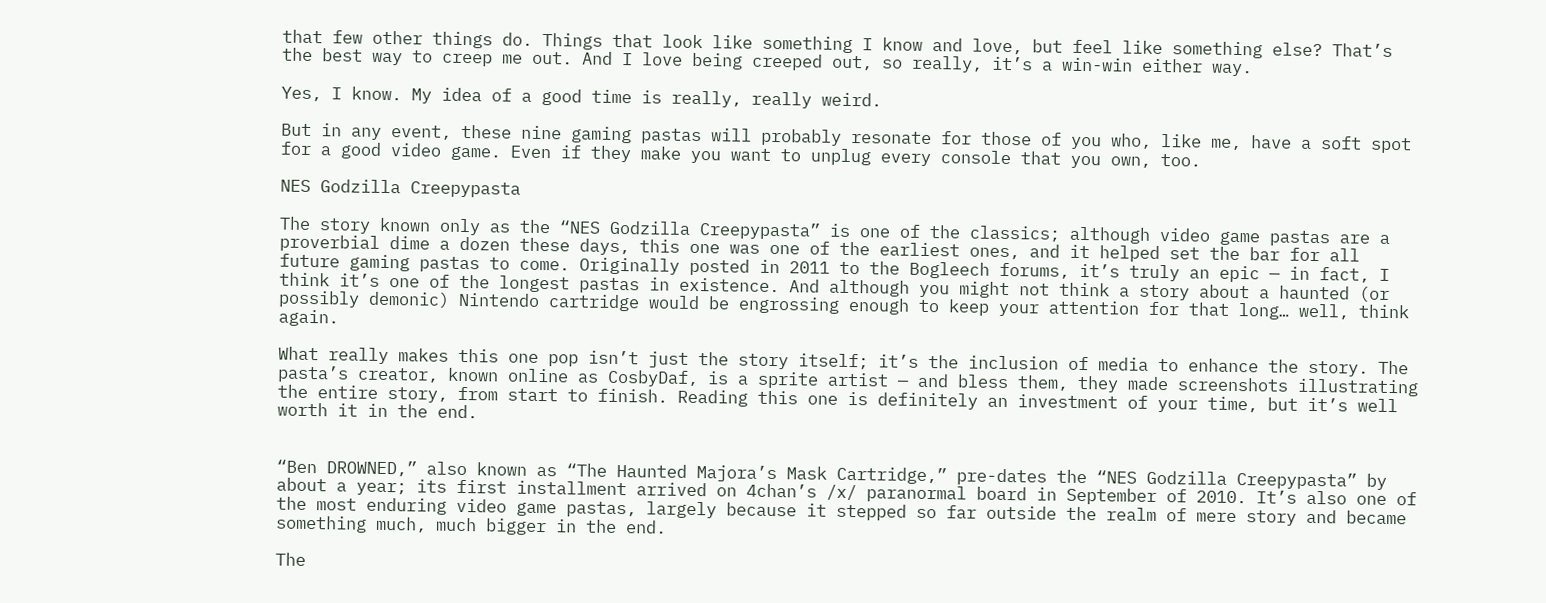that few other things do. Things that look like something I know and love, but feel like something else? That’s the best way to creep me out. And I love being creeped out, so really, it’s a win-win either way.

Yes, I know. My idea of a good time is really, really weird.

But in any event, these nine gaming pastas will probably resonate for those of you who, like me, have a soft spot for a good video game. Even if they make you want to unplug every console that you own, too.

NES Godzilla Creepypasta

The story known only as the “NES Godzilla Creepypasta” is one of the classics; although video game pastas are a proverbial dime a dozen these days, this one was one of the earliest ones, and it helped set the bar for all future gaming pastas to come. Originally posted in 2011 to the Bogleech forums, it’s truly an epic — in fact, I think it’s one of the longest pastas in existence. And although you might not think a story about a haunted (or possibly demonic) Nintendo cartridge would be engrossing enough to keep your attention for that long… well, think again.

What really makes this one pop isn’t just the story itself; it’s the inclusion of media to enhance the story. The pasta’s creator, known online as CosbyDaf, is a sprite artist — and bless them, they made screenshots illustrating the entire story, from start to finish. Reading this one is definitely an investment of your time, but it’s well worth it in the end.


“Ben DROWNED,” also known as “The Haunted Majora’s Mask Cartridge,” pre-dates the “NES Godzilla Creepypasta” by about a year; its first installment arrived on 4chan’s /x/ paranormal board in September of 2010. It’s also one of the most enduring video game pastas, largely because it stepped so far outside the realm of mere story and became something much, much bigger in the end.

The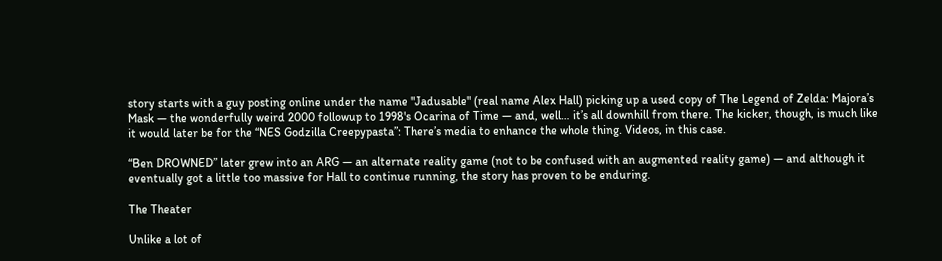story starts with a guy posting online under the name "Jadusable" (real name Alex Hall) picking up a used copy of The Legend of Zelda: Majora’s Mask — the wonderfully weird 2000 followup to 1998's Ocarina of Time — and, well… it’s all downhill from there. The kicker, though, is much like it would later be for the “NES Godzilla Creepypasta”: There’s media to enhance the whole thing. Videos, in this case.

“Ben DROWNED” later grew into an ARG — an alternate reality game (not to be confused with an augmented reality game) — and although it eventually got a little too massive for Hall to continue running, the story has proven to be enduring.

The Theater

Unlike a lot of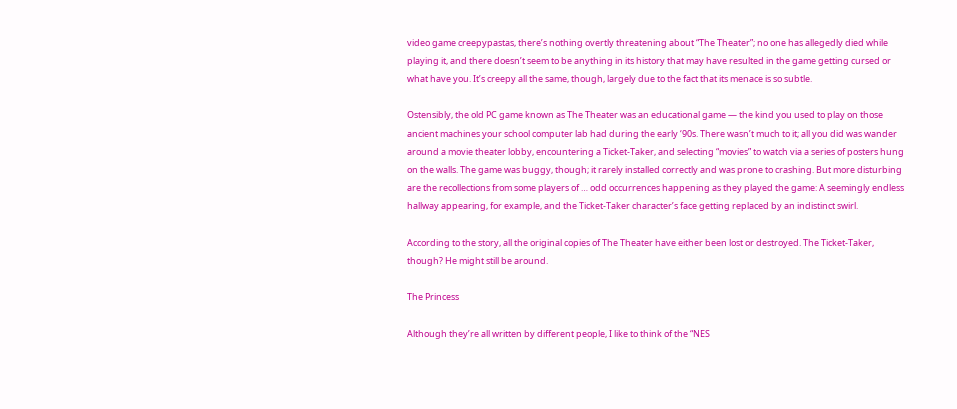video game creepypastas, there’s nothing overtly threatening about “The Theater”; no one has allegedly died while playing it, and there doesn’t seem to be anything in its history that may have resulted in the game getting cursed or what have you. It’s creepy all the same, though, largely due to the fact that its menace is so subtle.

Ostensibly, the old PC game known as The Theater was an educational game — the kind you used to play on those ancient machines your school computer lab had during the early ‘90s. There wasn’t much to it; all you did was wander around a movie theater lobby, encountering a Ticket-Taker, and selecting “movies” to watch via a series of posters hung on the walls. The game was buggy, though; it rarely installed correctly and was prone to crashing. But more disturbing are the recollections from some players of … odd occurrences happening as they played the game: A seemingly endless hallway appearing, for example, and the Ticket-Taker character’s face getting replaced by an indistinct swirl.

According to the story, all the original copies of The Theater have either been lost or destroyed. The Ticket-Taker, though? He might still be around.

The Princess

Although they’re all written by different people, I like to think of the “NES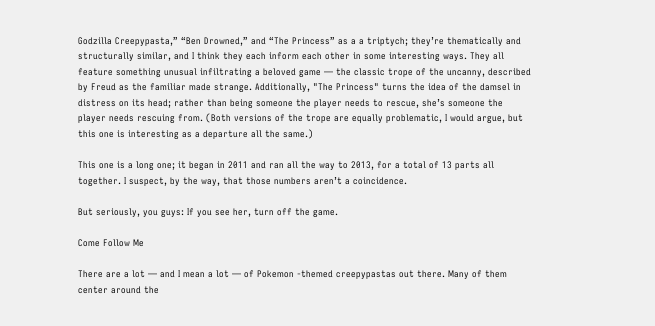Godzilla Creepypasta,” “Ben Drowned,” and “The Princess” as a a triptych; they’re thematically and structurally similar, and I think they each inform each other in some interesting ways. They all feature something unusual infiltrating a beloved game — the classic trope of the uncanny, described by Freud as the familiar made strange. Additionally, "The Princess" turns the idea of the damsel in distress on its head; rather than being someone the player needs to rescue, she’s someone the player needs rescuing from. (Both versions of the trope are equally problematic, I would argue, but this one is interesting as a departure all the same.)

This one is a long one; it began in 2011 and ran all the way to 2013, for a total of 13 parts all together. I suspect, by the way, that those numbers aren’t a coincidence.

But seriously, you guys: If you see her, turn off the game.

Come Follow Me

There are a lot — and I mean a lot — of Pokemon -themed creepypastas out there. Many of them center around the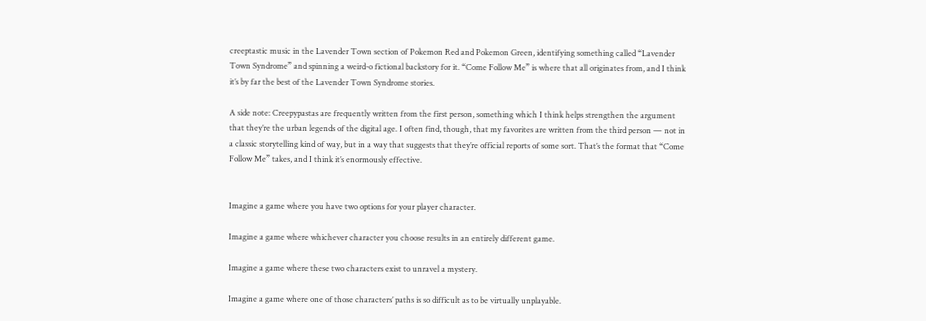creeptastic music in the Lavender Town section of Pokemon Red and Pokemon Green, identifying something called “Lavender Town Syndrome” and spinning a weird-o fictional backstory for it. “Come Follow Me” is where that all originates from, and I think it’s by far the best of the Lavender Town Syndrome stories.

A side note: Creepypastas are frequently written from the first person, something which I think helps strengthen the argument that they’re the urban legends of the digital age. I often find, though, that my favorites are written from the third person — not in a classic storytelling kind of way, but in a way that suggests that they’re official reports of some sort. That’s the format that “Come Follow Me” takes, and I think it’s enormously effective.


Imagine a game where you have two options for your player character.

Imagine a game where whichever character you choose results in an entirely different game.

Imagine a game where these two characters exist to unravel a mystery.

Imagine a game where one of those characters’ paths is so difficult as to be virtually unplayable.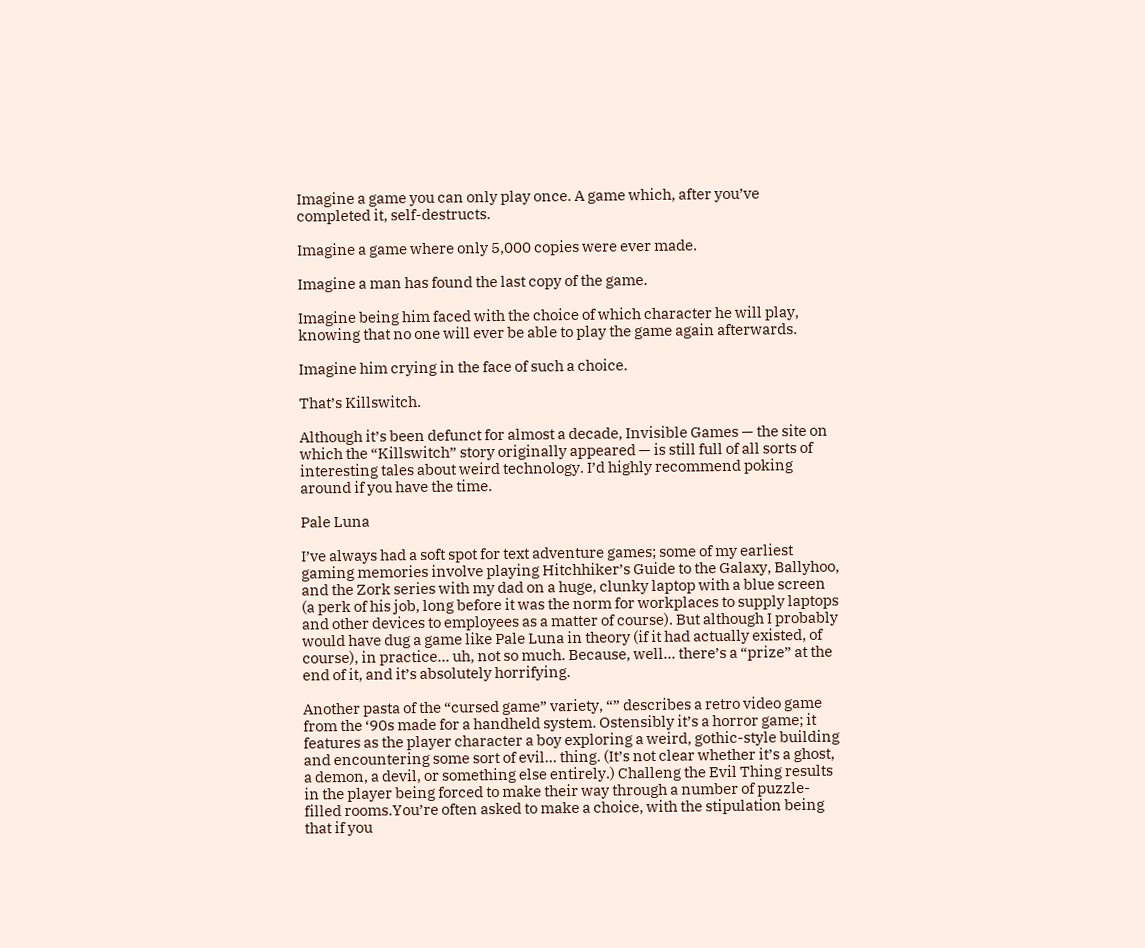Imagine a game you can only play once. A game which, after you’ve completed it, self-destructs.

Imagine a game where only 5,000 copies were ever made.

Imagine a man has found the last copy of the game.

Imagine being him faced with the choice of which character he will play, knowing that no one will ever be able to play the game again afterwards.

Imagine him crying in the face of such a choice.

That’s Killswitch.

Although it’s been defunct for almost a decade, Invisible Games — the site on which the “Killswitch” story originally appeared — is still full of all sorts of interesting tales about weird technology. I’d highly recommend poking around if you have the time.

Pale Luna

I’ve always had a soft spot for text adventure games; some of my earliest gaming memories involve playing Hitchhiker’s Guide to the Galaxy, Ballyhoo, and the Zork series with my dad on a huge, clunky laptop with a blue screen (a perk of his job, long before it was the norm for workplaces to supply laptops and other devices to employees as a matter of course). But although I probably would have dug a game like Pale Luna in theory (if it had actually existed, of course), in practice… uh, not so much. Because, well… there’s a “prize” at the end of it, and it’s absolutely horrifying.

Another pasta of the “cursed game” variety, “” describes a retro video game from the ‘90s made for a handheld system. Ostensibly it’s a horror game; it features as the player character a boy exploring a weird, gothic-style building and encountering some sort of evil… thing. (It’s not clear whether it’s a ghost, a demon, a devil, or something else entirely.) Challeng the Evil Thing results in the player being forced to make their way through a number of puzzle-filled rooms.You’re often asked to make a choice, with the stipulation being that if you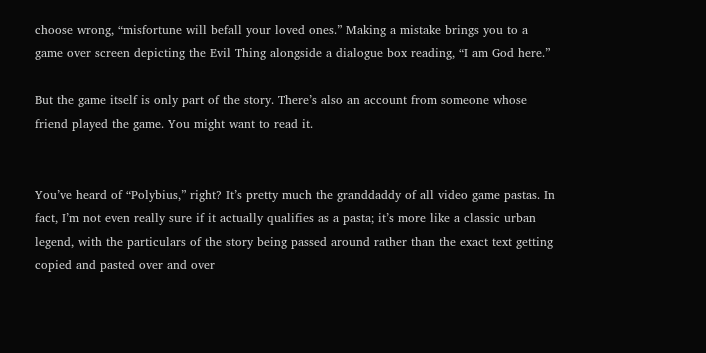choose wrong, “misfortune will befall your loved ones.” Making a mistake brings you to a game over screen depicting the Evil Thing alongside a dialogue box reading, “I am God here.”

But the game itself is only part of the story. There’s also an account from someone whose friend played the game. You might want to read it.


You’ve heard of “Polybius,” right? It’s pretty much the granddaddy of all video game pastas. In fact, I’m not even really sure if it actually qualifies as a pasta; it’s more like a classic urban legend, with the particulars of the story being passed around rather than the exact text getting copied and pasted over and over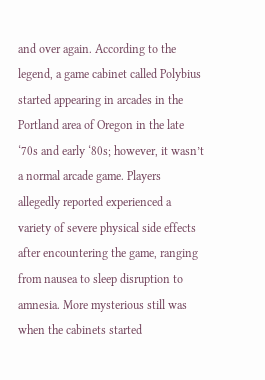and over again. According to the legend, a game cabinet called Polybius started appearing in arcades in the Portland area of Oregon in the late ‘70s and early ‘80s; however, it wasn’t a normal arcade game. Players allegedly reported experienced a variety of severe physical side effects after encountering the game, ranging from nausea to sleep disruption to amnesia. More mysterious still was when the cabinets started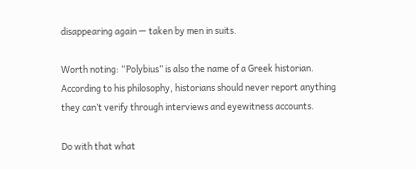disappearing again — taken by men in suits.

Worth noting: “Polybius” is also the name of a Greek historian. According to his philosophy, historians should never report anything they can’t verify through interviews and eyewitness accounts.

Do with that what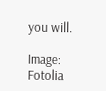you will.

Image: Fotolia